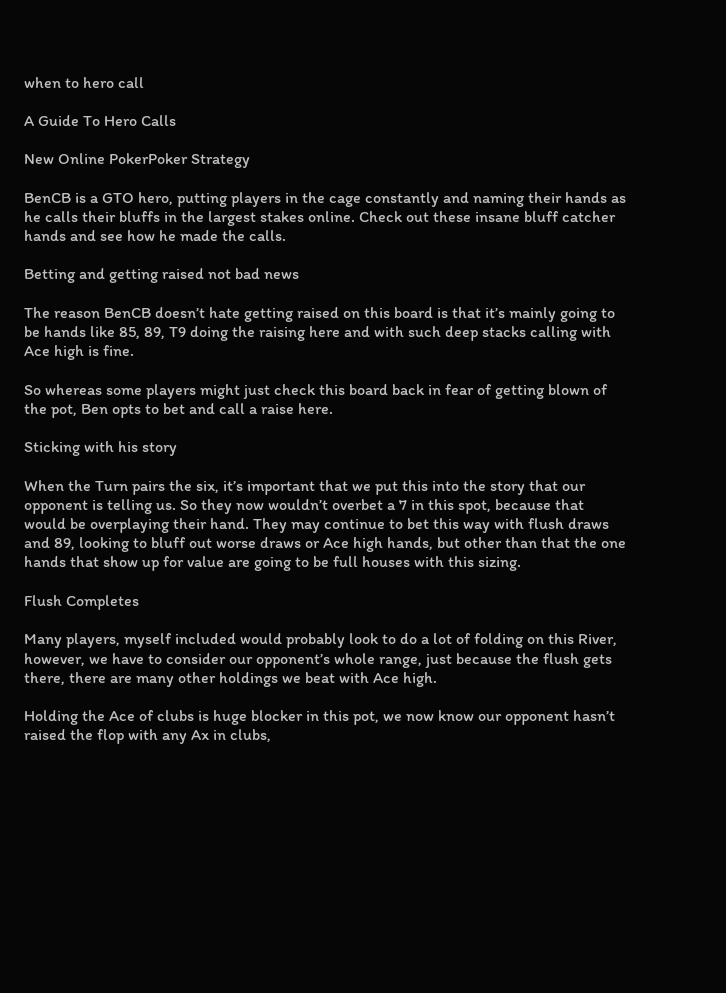when to hero call

A Guide To Hero Calls

New Online PokerPoker Strategy

BenCB is a GTO hero, putting players in the cage constantly and naming their hands as he calls their bluffs in the largest stakes online. Check out these insane bluff catcher hands and see how he made the calls.

Betting and getting raised not bad news

The reason BenCB doesn’t hate getting raised on this board is that it’s mainly going to be hands like 85, 89, T9 doing the raising here and with such deep stacks calling with Ace high is fine.

So whereas some players might just check this board back in fear of getting blown of the pot, Ben opts to bet and call a raise here.

Sticking with his story

When the Turn pairs the six, it’s important that we put this into the story that our opponent is telling us. So they now wouldn’t overbet a 7 in this spot, because that would be overplaying their hand. They may continue to bet this way with flush draws and 89, looking to bluff out worse draws or Ace high hands, but other than that the one hands that show up for value are going to be full houses with this sizing.

Flush Completes

Many players, myself included would probably look to do a lot of folding on this River, however, we have to consider our opponent’s whole range, just because the flush gets there, there are many other holdings we beat with Ace high.

Holding the Ace of clubs is huge blocker in this pot, we now know our opponent hasn’t raised the flop with any Ax in clubs,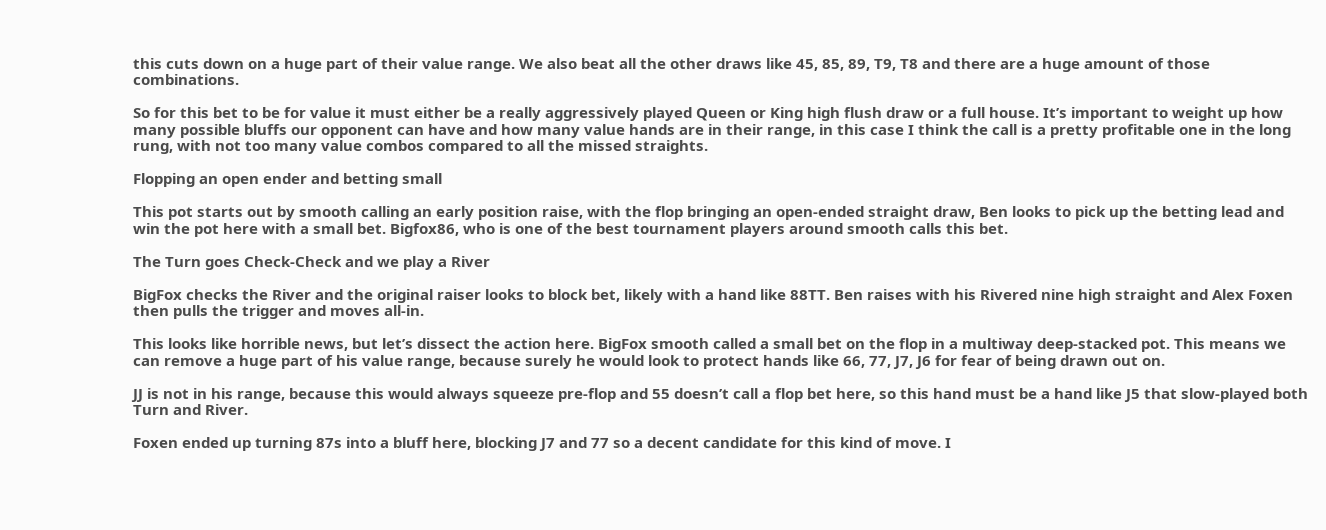this cuts down on a huge part of their value range. We also beat all the other draws like 45, 85, 89, T9, T8 and there are a huge amount of those combinations.

So for this bet to be for value it must either be a really aggressively played Queen or King high flush draw or a full house. It’s important to weight up how many possible bluffs our opponent can have and how many value hands are in their range, in this case I think the call is a pretty profitable one in the long rung, with not too many value combos compared to all the missed straights.

Flopping an open ender and betting small

This pot starts out by smooth calling an early position raise, with the flop bringing an open-ended straight draw, Ben looks to pick up the betting lead and win the pot here with a small bet. Bigfox86, who is one of the best tournament players around smooth calls this bet.

The Turn goes Check-Check and we play a River

BigFox checks the River and the original raiser looks to block bet, likely with a hand like 88TT. Ben raises with his Rivered nine high straight and Alex Foxen then pulls the trigger and moves all-in.

This looks like horrible news, but let’s dissect the action here. BigFox smooth called a small bet on the flop in a multiway deep-stacked pot. This means we can remove a huge part of his value range, because surely he would look to protect hands like 66, 77, J7, J6 for fear of being drawn out on.

JJ is not in his range, because this would always squeeze pre-flop and 55 doesn’t call a flop bet here, so this hand must be a hand like J5 that slow-played both Turn and River.

Foxen ended up turning 87s into a bluff here, blocking J7 and 77 so a decent candidate for this kind of move. I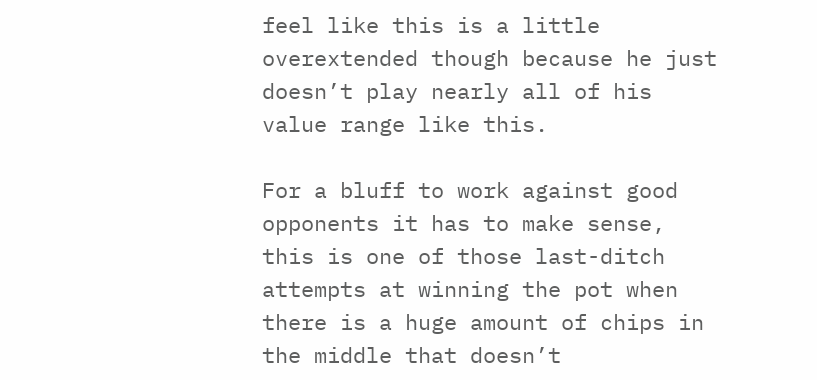feel like this is a little overextended though because he just doesn’t play nearly all of his value range like this.

For a bluff to work against good opponents it has to make sense, this is one of those last-ditch attempts at winning the pot when there is a huge amount of chips in the middle that doesn’t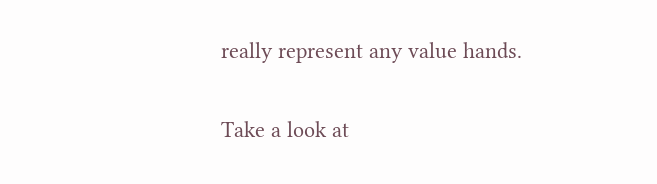really represent any value hands.

Take a look at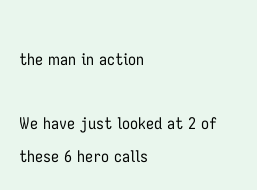the man in action

We have just looked at 2 of these 6 hero calls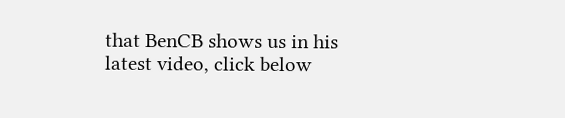that BenCB shows us in his latest video, click below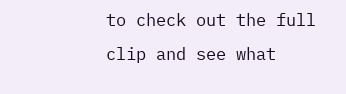to check out the full clip and see what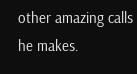other amazing calls he makes.